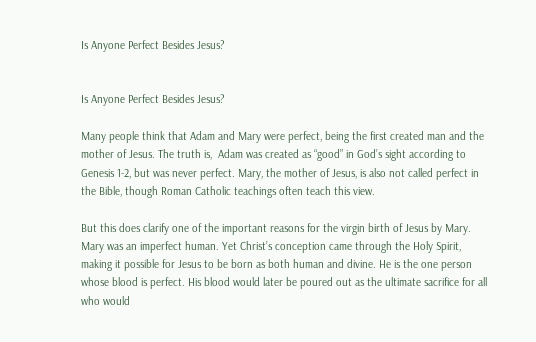Is Anyone Perfect Besides Jesus?


Is Anyone Perfect Besides Jesus?

Many people think that Adam and Mary were perfect, being the first created man and the mother of Jesus. The truth is,  Adam was created as “good” in God’s sight according to Genesis 1-2, but was never perfect. Mary, the mother of Jesus, is also not called perfect in the Bible, though Roman Catholic teachings often teach this view.

But this does clarify one of the important reasons for the virgin birth of Jesus by Mary. Mary was an imperfect human. Yet Christ’s conception came through the Holy Spirit, making it possible for Jesus to be born as both human and divine. He is the one person whose blood is perfect. His blood would later be poured out as the ultimate sacrifice for all who would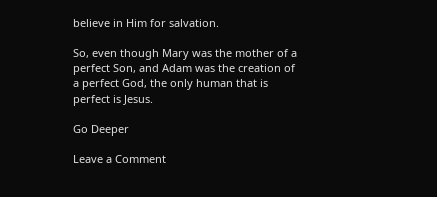believe in Him for salvation.

So, even though Mary was the mother of a perfect Son, and Adam was the creation of a perfect God, the only human that is perfect is Jesus.

Go Deeper

Leave a Comment